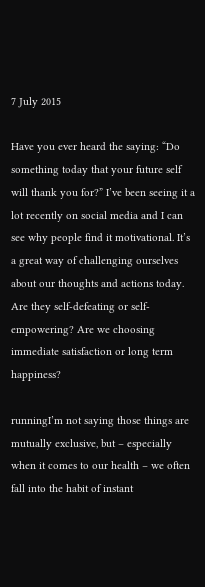7 July 2015

Have you ever heard the saying: “Do something today that your future self will thank you for?” I’ve been seeing it a lot recently on social media and I can see why people find it motivational. It’s a great way of challenging ourselves about our thoughts and actions today. Are they self-defeating or self-empowering? Are we choosing immediate satisfaction or long term happiness?

runningI’m not saying those things are mutually exclusive, but – especially when it comes to our health – we often fall into the habit of instant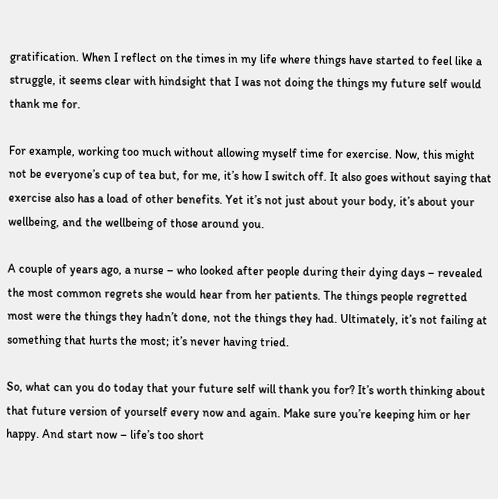gratification. When I reflect on the times in my life where things have started to feel like a struggle, it seems clear with hindsight that I was not doing the things my future self would thank me for.

For example, working too much without allowing myself time for exercise. Now, this might not be everyone’s cup of tea but, for me, it’s how I switch off. It also goes without saying that exercise also has a load of other benefits. Yet it’s not just about your body, it’s about your wellbeing, and the wellbeing of those around you.

A couple of years ago, a nurse – who looked after people during their dying days – revealed the most common regrets she would hear from her patients. The things people regretted most were the things they hadn’t done, not the things they had. Ultimately, it’s not failing at something that hurts the most; it’s never having tried.

So, what can you do today that your future self will thank you for? It’s worth thinking about that future version of yourself every now and again. Make sure you’re keeping him or her happy. And start now – life’s too short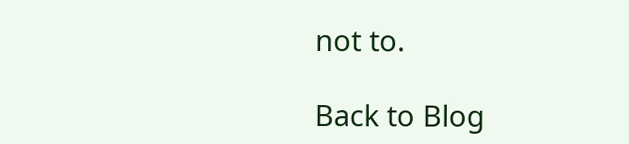not to.

Back to Blog